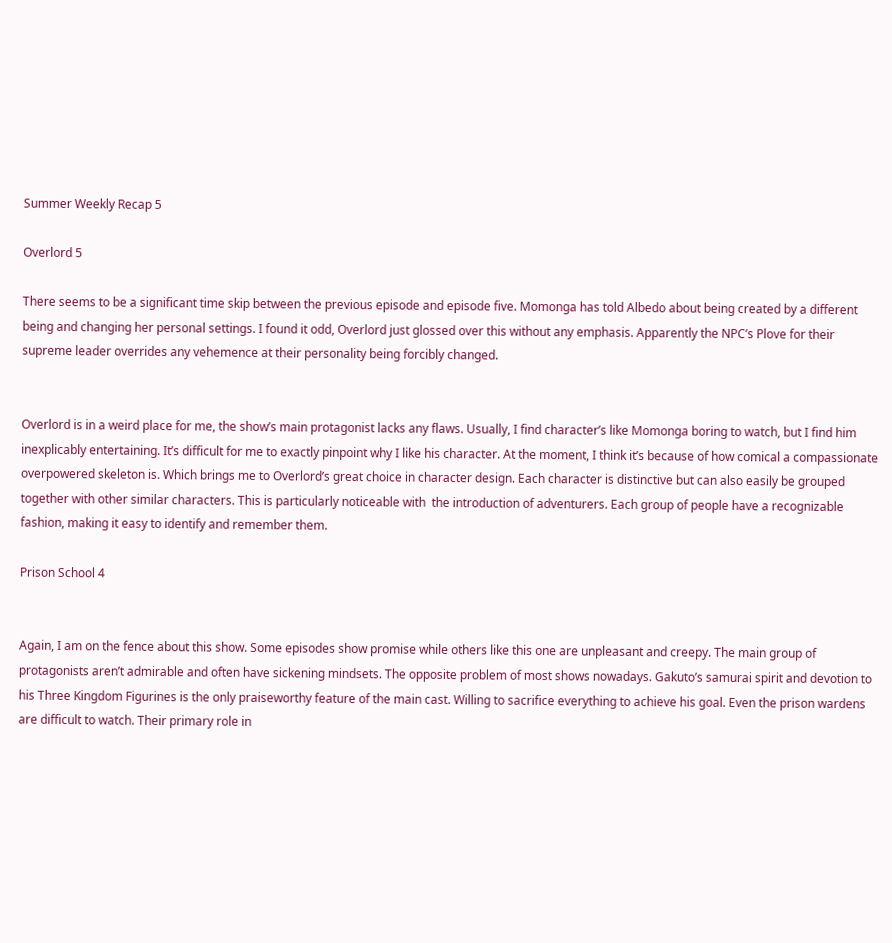Summer Weekly Recap 5

Overlord 5

There seems to be a significant time skip between the previous episode and episode five. Momonga has told Albedo about being created by a different being and changing her personal settings. I found it odd, Overlord just glossed over this without any emphasis. Apparently the NPC’s Plove for their supreme leader overrides any vehemence at their personality being forcibly changed.


Overlord is in a weird place for me, the show’s main protagonist lacks any flaws. Usually, I find character’s like Momonga boring to watch, but I find him inexplicably entertaining. It’s difficult for me to exactly pinpoint why I like his character. At the moment, I think it’s because of how comical a compassionate overpowered skeleton is. Which brings me to Overlord’s great choice in character design. Each character is distinctive but can also easily be grouped together with other similar characters. This is particularly noticeable with  the introduction of adventurers. Each group of people have a recognizable fashion, making it easy to identify and remember them.

Prison School 4


Again, I am on the fence about this show. Some episodes show promise while others like this one are unpleasant and creepy. The main group of protagonists aren’t admirable and often have sickening mindsets. The opposite problem of most shows nowadays. Gakuto’s samurai spirit and devotion to his Three Kingdom Figurines is the only praiseworthy feature of the main cast. Willing to sacrifice everything to achieve his goal. Even the prison wardens are difficult to watch. Their primary role in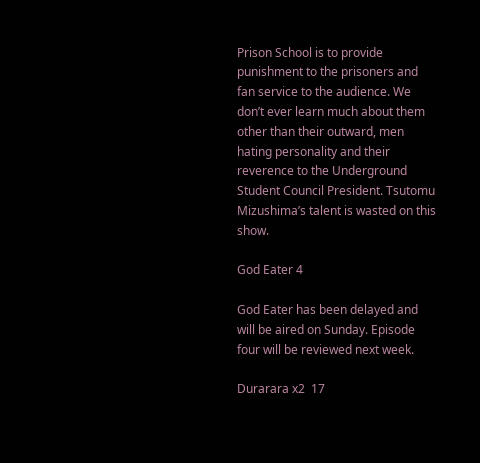Prison School is to provide punishment to the prisoners and fan service to the audience. We don’t ever learn much about them other than their outward, men hating personality and their reverence to the Underground Student Council President. Tsutomu Mizushima’s talent is wasted on this show.

God Eater 4

God Eater has been delayed and will be aired on Sunday. Episode four will be reviewed next week.

Durarara x2  17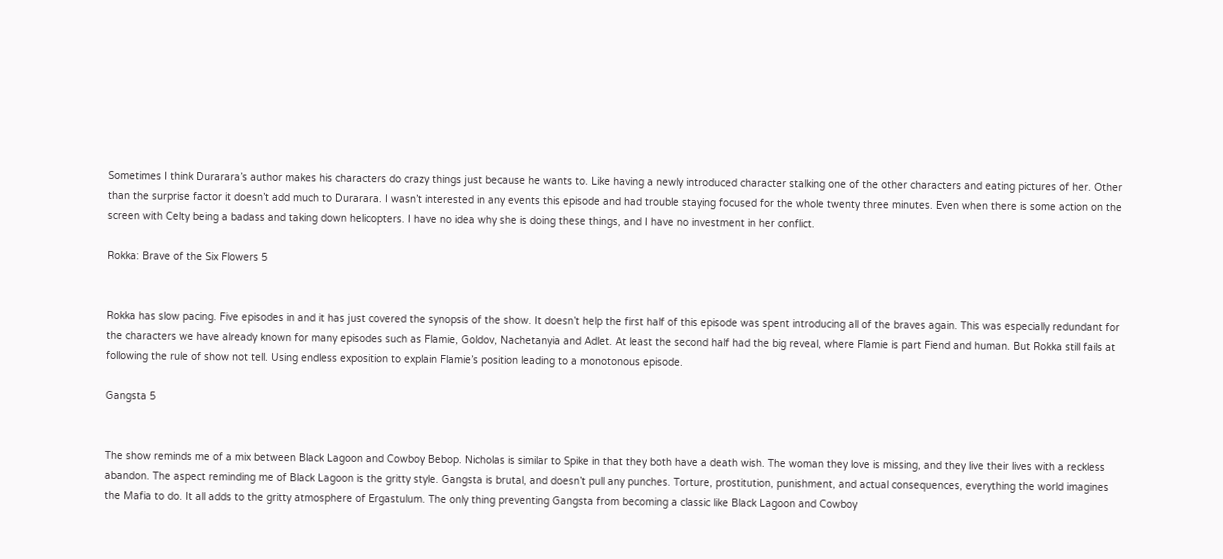Sometimes I think Durarara’s author makes his characters do crazy things just because he wants to. Like having a newly introduced character stalking one of the other characters and eating pictures of her. Other than the surprise factor it doesn’t add much to Durarara. I wasn’t interested in any events this episode and had trouble staying focused for the whole twenty three minutes. Even when there is some action on the screen with Celty being a badass and taking down helicopters. I have no idea why she is doing these things, and I have no investment in her conflict.

Rokka: Brave of the Six Flowers 5


Rokka has slow pacing. Five episodes in and it has just covered the synopsis of the show. It doesn’t help the first half of this episode was spent introducing all of the braves again. This was especially redundant for the characters we have already known for many episodes such as Flamie, Goldov, Nachetanyia and Adlet. At least the second half had the big reveal, where Flamie is part Fiend and human. But Rokka still fails at following the rule of show not tell. Using endless exposition to explain Flamie’s position leading to a monotonous episode.

Gangsta 5


The show reminds me of a mix between Black Lagoon and Cowboy Bebop. Nicholas is similar to Spike in that they both have a death wish. The woman they love is missing, and they live their lives with a reckless abandon. The aspect reminding me of Black Lagoon is the gritty style. Gangsta is brutal, and doesn’t pull any punches. Torture, prostitution, punishment, and actual consequences, everything the world imagines the Mafia to do. It all adds to the gritty atmosphere of Ergastulum. The only thing preventing Gangsta from becoming a classic like Black Lagoon and Cowboy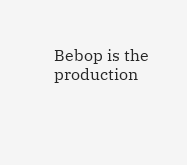Bebop is the production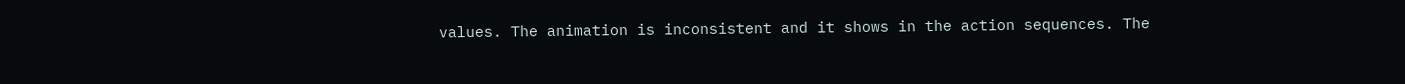values. The animation is inconsistent and it shows in the action sequences. The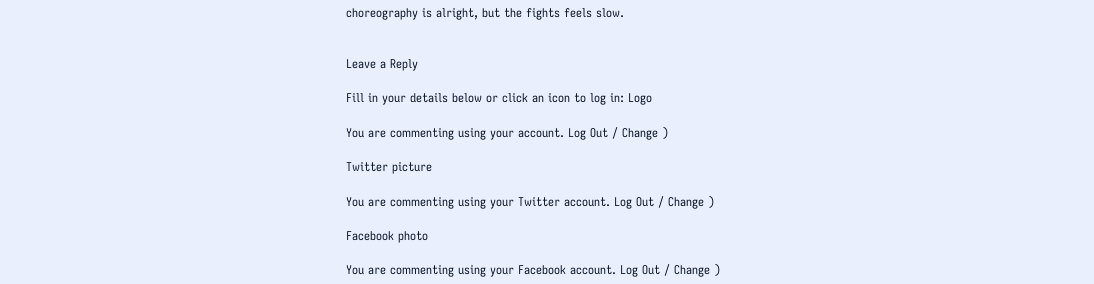choreography is alright, but the fights feels slow.


Leave a Reply

Fill in your details below or click an icon to log in: Logo

You are commenting using your account. Log Out / Change )

Twitter picture

You are commenting using your Twitter account. Log Out / Change )

Facebook photo

You are commenting using your Facebook account. Log Out / Change )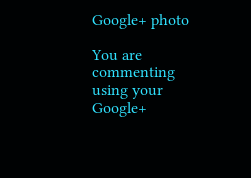Google+ photo

You are commenting using your Google+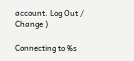account. Log Out / Change )

Connecting to %s